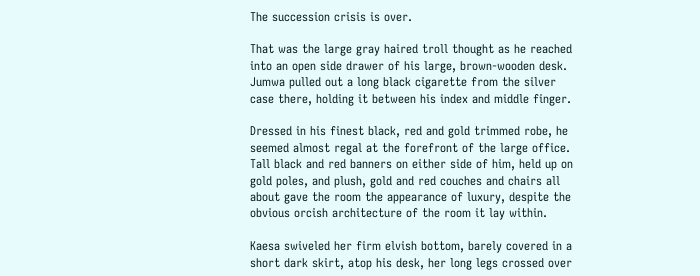The succession crisis is over.

That was the large gray haired troll thought as he reached into an open side drawer of his large, brown-wooden desk. Jumwa pulled out a long black cigarette from the silver case there, holding it between his index and middle finger.

Dressed in his finest black, red and gold trimmed robe, he seemed almost regal at the forefront of the large office. Tall black and red banners on either side of him, held up on gold poles, and plush, gold and red couches and chairs all about gave the room the appearance of luxury, despite the obvious orcish architecture of the room it lay within.

Kaesa swiveled her firm elvish bottom, barely covered in a short dark skirt, atop his desk, her long legs crossed over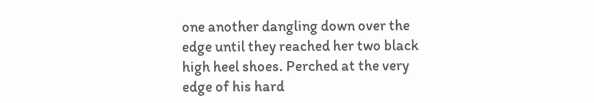one another dangling down over the edge until they reached her two black high heel shoes. Perched at the very edge of his hard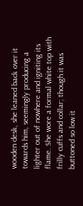wooden desk, she leaned back over it towards him, seemingly producing a lighter out of nowhere and igniting its flame. She wore a formal white top with frilly cuffs and collar; though it was buttoned so low it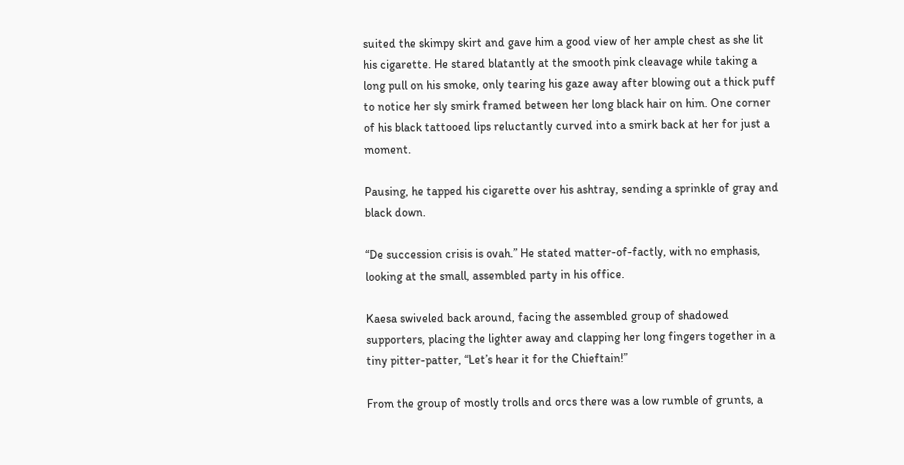suited the skimpy skirt and gave him a good view of her ample chest as she lit his cigarette. He stared blatantly at the smooth pink cleavage while taking a long pull on his smoke, only tearing his gaze away after blowing out a thick puff to notice her sly smirk framed between her long black hair on him. One corner of his black tattooed lips reluctantly curved into a smirk back at her for just a moment.

Pausing, he tapped his cigarette over his ashtray, sending a sprinkle of gray and black down.

“De succession crisis is ovah.” He stated matter-of-factly, with no emphasis, looking at the small, assembled party in his office.

Kaesa swiveled back around, facing the assembled group of shadowed supporters, placing the lighter away and clapping her long fingers together in a tiny pitter-patter, “Let’s hear it for the Chieftain!”

From the group of mostly trolls and orcs there was a low rumble of grunts, a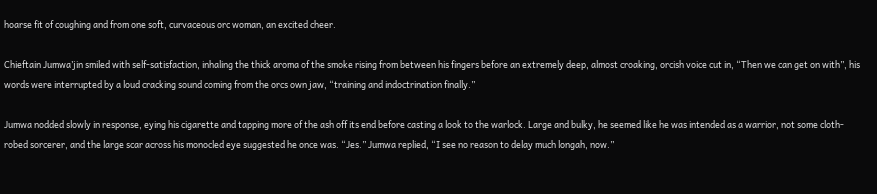hoarse fit of coughing and from one soft, curvaceous orc woman, an excited cheer.

Chieftain Jumwa’jin smiled with self-satisfaction, inhaling the thick aroma of the smoke rising from between his fingers before an extremely deep, almost croaking, orcish voice cut in, “Then we can get on with”, his words were interrupted by a loud cracking sound coming from the orcs own jaw, “training and indoctrination finally.”

Jumwa nodded slowly in response, eying his cigarette and tapping more of the ash off its end before casting a look to the warlock. Large and bulky, he seemed like he was intended as a warrior, not some cloth-robed sorcerer, and the large scar across his monocled eye suggested he once was. “Jes.” Jumwa replied, “I see no reason to delay much longah, now.”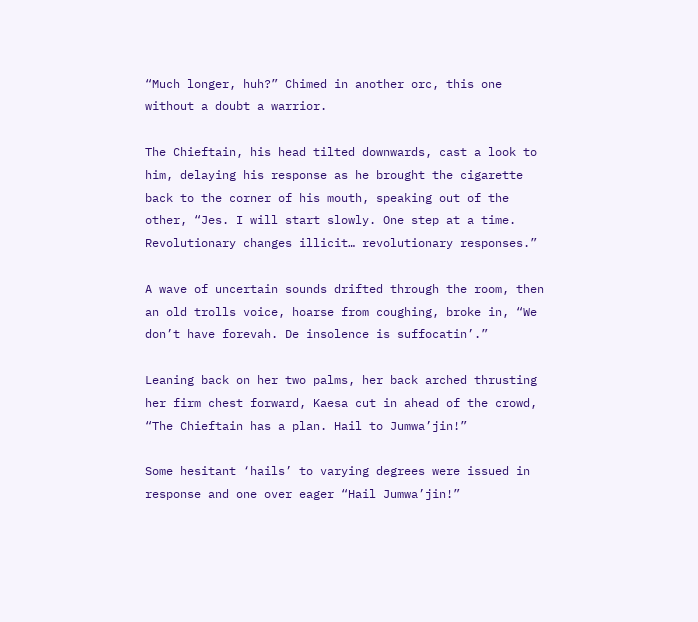“Much longer, huh?” Chimed in another orc, this one without a doubt a warrior.

The Chieftain, his head tilted downwards, cast a look to him, delaying his response as he brought the cigarette back to the corner of his mouth, speaking out of the other, “Jes. I will start slowly. One step at a time. Revolutionary changes illicit… revolutionary responses.”

A wave of uncertain sounds drifted through the room, then an old trolls voice, hoarse from coughing, broke in, “We don’t have forevah. De insolence is suffocatin’.”

Leaning back on her two palms, her back arched thrusting her firm chest forward, Kaesa cut in ahead of the crowd, “The Chieftain has a plan. Hail to Jumwa’jin!”

Some hesitant ‘hails’ to varying degrees were issued in response and one over eager “Hail Jumwa’jin!”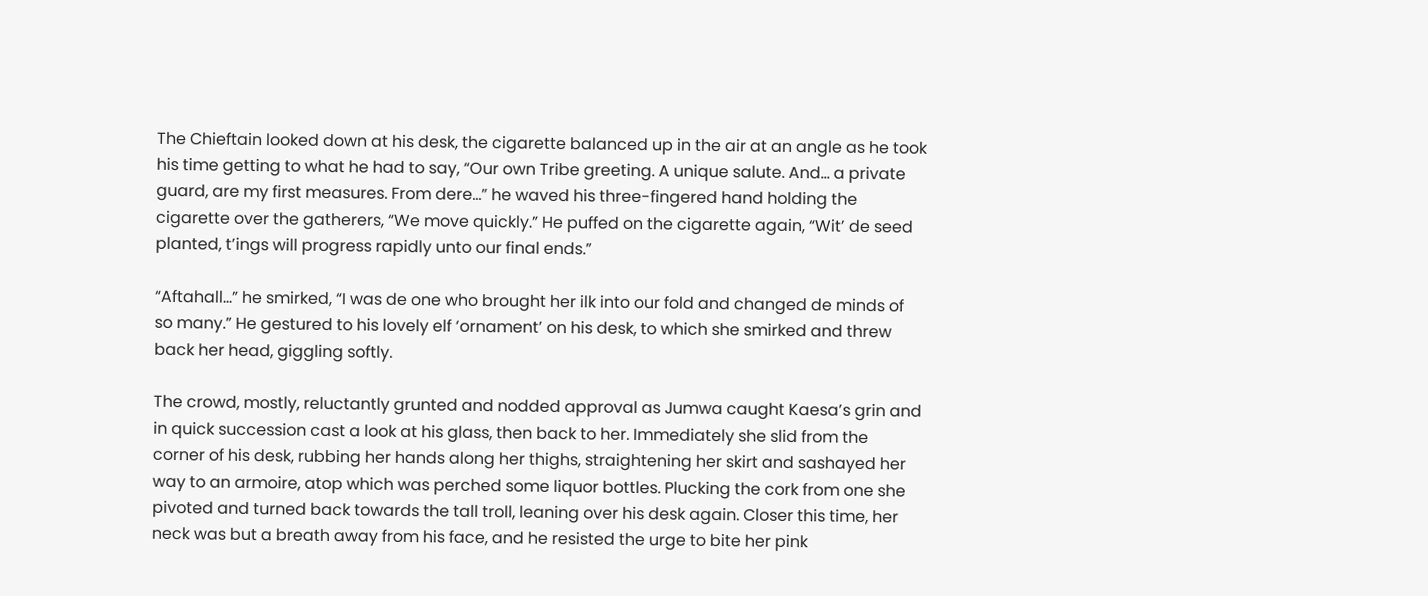The Chieftain looked down at his desk, the cigarette balanced up in the air at an angle as he took his time getting to what he had to say, “Our own Tribe greeting. A unique salute. And… a private guard, are my first measures. From dere…” he waved his three-fingered hand holding the cigarette over the gatherers, “We move quickly.” He puffed on the cigarette again, “Wit’ de seed planted, t’ings will progress rapidly unto our final ends.”

“Aftahall…” he smirked, “I was de one who brought her ilk into our fold and changed de minds of so many.” He gestured to his lovely elf ‘ornament’ on his desk, to which she smirked and threw back her head, giggling softly.

The crowd, mostly, reluctantly grunted and nodded approval as Jumwa caught Kaesa’s grin and in quick succession cast a look at his glass, then back to her. Immediately she slid from the corner of his desk, rubbing her hands along her thighs, straightening her skirt and sashayed her way to an armoire, atop which was perched some liquor bottles. Plucking the cork from one she pivoted and turned back towards the tall troll, leaning over his desk again. Closer this time, her neck was but a breath away from his face, and he resisted the urge to bite her pink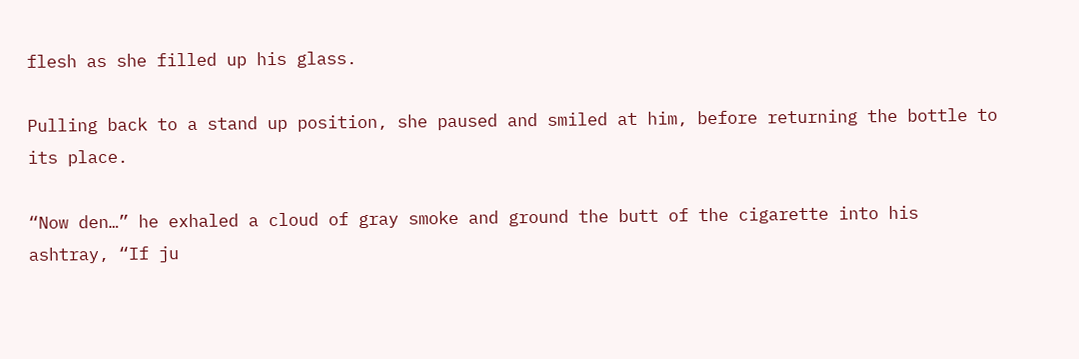flesh as she filled up his glass.

Pulling back to a stand up position, she paused and smiled at him, before returning the bottle to its place.

“Now den…” he exhaled a cloud of gray smoke and ground the butt of the cigarette into his ashtray, “If ju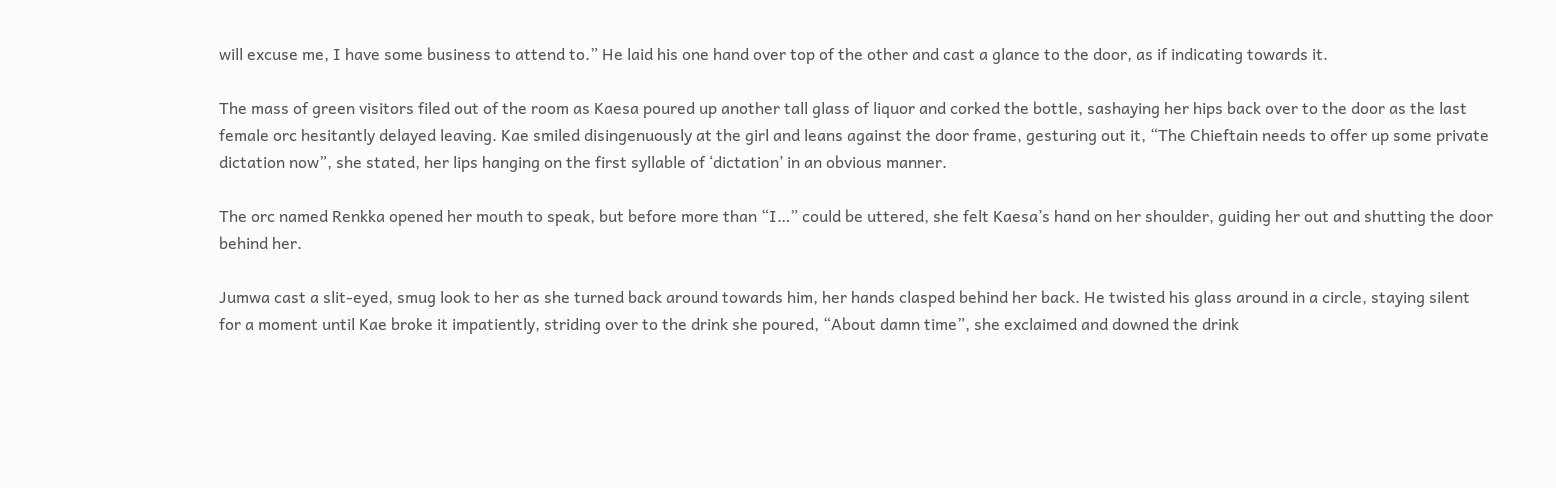will excuse me, I have some business to attend to.” He laid his one hand over top of the other and cast a glance to the door, as if indicating towards it.

The mass of green visitors filed out of the room as Kaesa poured up another tall glass of liquor and corked the bottle, sashaying her hips back over to the door as the last female orc hesitantly delayed leaving. Kae smiled disingenuously at the girl and leans against the door frame, gesturing out it, “The Chieftain needs to offer up some private dictation now”, she stated, her lips hanging on the first syllable of ‘dictation’ in an obvious manner.

The orc named Renkka opened her mouth to speak, but before more than “I…” could be uttered, she felt Kaesa’s hand on her shoulder, guiding her out and shutting the door behind her.

Jumwa cast a slit-eyed, smug look to her as she turned back around towards him, her hands clasped behind her back. He twisted his glass around in a circle, staying silent for a moment until Kae broke it impatiently, striding over to the drink she poured, “About damn time”, she exclaimed and downed the drink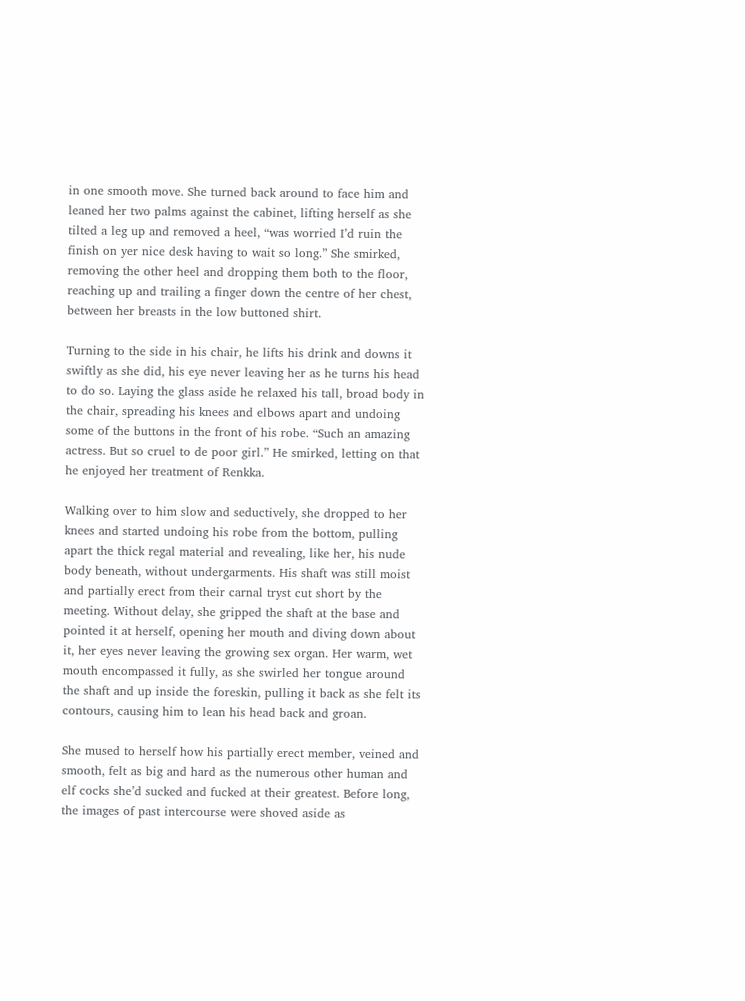in one smooth move. She turned back around to face him and leaned her two palms against the cabinet, lifting herself as she tilted a leg up and removed a heel, “was worried I’d ruin the finish on yer nice desk having to wait so long.” She smirked, removing the other heel and dropping them both to the floor, reaching up and trailing a finger down the centre of her chest, between her breasts in the low buttoned shirt.

Turning to the side in his chair, he lifts his drink and downs it swiftly as she did, his eye never leaving her as he turns his head to do so. Laying the glass aside he relaxed his tall, broad body in the chair, spreading his knees and elbows apart and undoing some of the buttons in the front of his robe. “Such an amazing actress. But so cruel to de poor girl.” He smirked, letting on that he enjoyed her treatment of Renkka.

Walking over to him slow and seductively, she dropped to her knees and started undoing his robe from the bottom, pulling apart the thick regal material and revealing, like her, his nude body beneath, without undergarments. His shaft was still moist and partially erect from their carnal tryst cut short by the meeting. Without delay, she gripped the shaft at the base and pointed it at herself, opening her mouth and diving down about it, her eyes never leaving the growing sex organ. Her warm, wet mouth encompassed it fully, as she swirled her tongue around the shaft and up inside the foreskin, pulling it back as she felt its contours, causing him to lean his head back and groan.

She mused to herself how his partially erect member, veined and smooth, felt as big and hard as the numerous other human and elf cocks she’d sucked and fucked at their greatest. Before long, the images of past intercourse were shoved aside as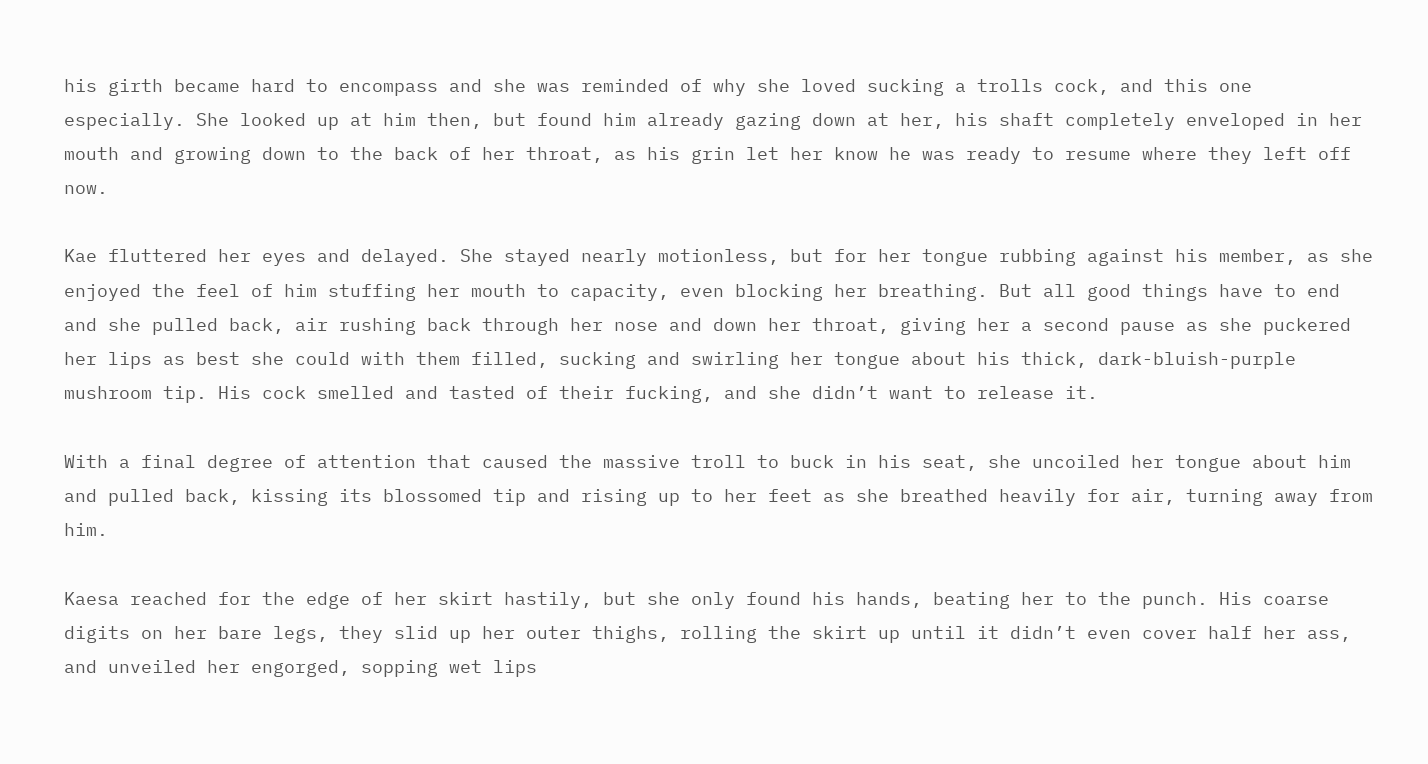his girth became hard to encompass and she was reminded of why she loved sucking a trolls cock, and this one especially. She looked up at him then, but found him already gazing down at her, his shaft completely enveloped in her mouth and growing down to the back of her throat, as his grin let her know he was ready to resume where they left off now.

Kae fluttered her eyes and delayed. She stayed nearly motionless, but for her tongue rubbing against his member, as she enjoyed the feel of him stuffing her mouth to capacity, even blocking her breathing. But all good things have to end and she pulled back, air rushing back through her nose and down her throat, giving her a second pause as she puckered her lips as best she could with them filled, sucking and swirling her tongue about his thick, dark-bluish-purple mushroom tip. His cock smelled and tasted of their fucking, and she didn’t want to release it.

With a final degree of attention that caused the massive troll to buck in his seat, she uncoiled her tongue about him and pulled back, kissing its blossomed tip and rising up to her feet as she breathed heavily for air, turning away from him.

Kaesa reached for the edge of her skirt hastily, but she only found his hands, beating her to the punch. His coarse digits on her bare legs, they slid up her outer thighs, rolling the skirt up until it didn’t even cover half her ass, and unveiled her engorged, sopping wet lips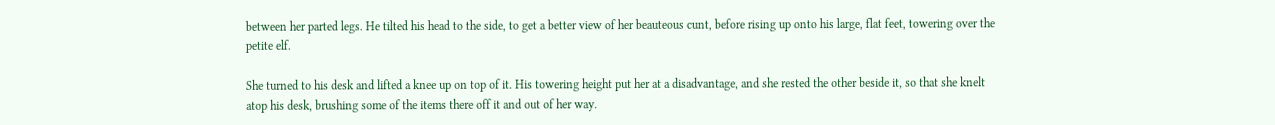between her parted legs. He tilted his head to the side, to get a better view of her beauteous cunt, before rising up onto his large, flat feet, towering over the petite elf.

She turned to his desk and lifted a knee up on top of it. His towering height put her at a disadvantage, and she rested the other beside it, so that she knelt atop his desk, brushing some of the items there off it and out of her way.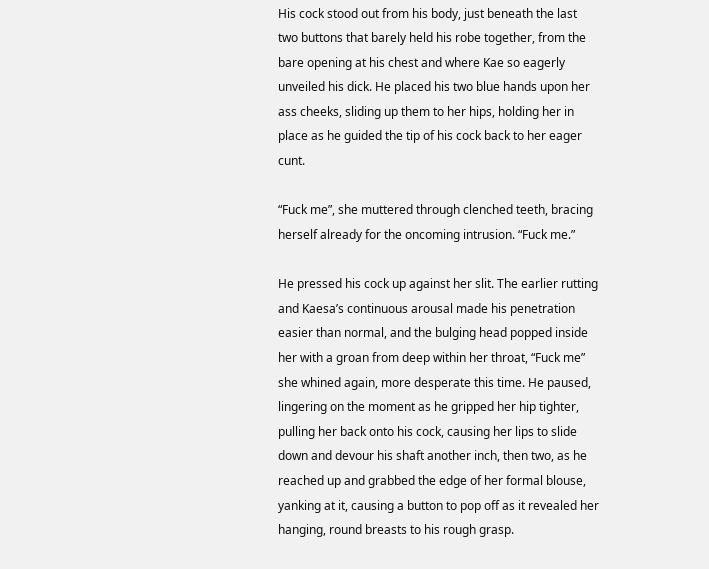His cock stood out from his body, just beneath the last two buttons that barely held his robe together, from the bare opening at his chest and where Kae so eagerly unveiled his dick. He placed his two blue hands upon her ass cheeks, sliding up them to her hips, holding her in place as he guided the tip of his cock back to her eager cunt.

“Fuck me”, she muttered through clenched teeth, bracing herself already for the oncoming intrusion. “Fuck me.”

He pressed his cock up against her slit. The earlier rutting and Kaesa’s continuous arousal made his penetration easier than normal, and the bulging head popped inside her with a groan from deep within her throat, “Fuck me” she whined again, more desperate this time. He paused, lingering on the moment as he gripped her hip tighter, pulling her back onto his cock, causing her lips to slide down and devour his shaft another inch, then two, as he reached up and grabbed the edge of her formal blouse, yanking at it, causing a button to pop off as it revealed her hanging, round breasts to his rough grasp.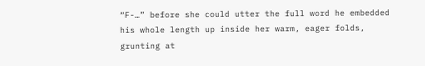“F-…” before she could utter the full word he embedded his whole length up inside her warm, eager folds, grunting at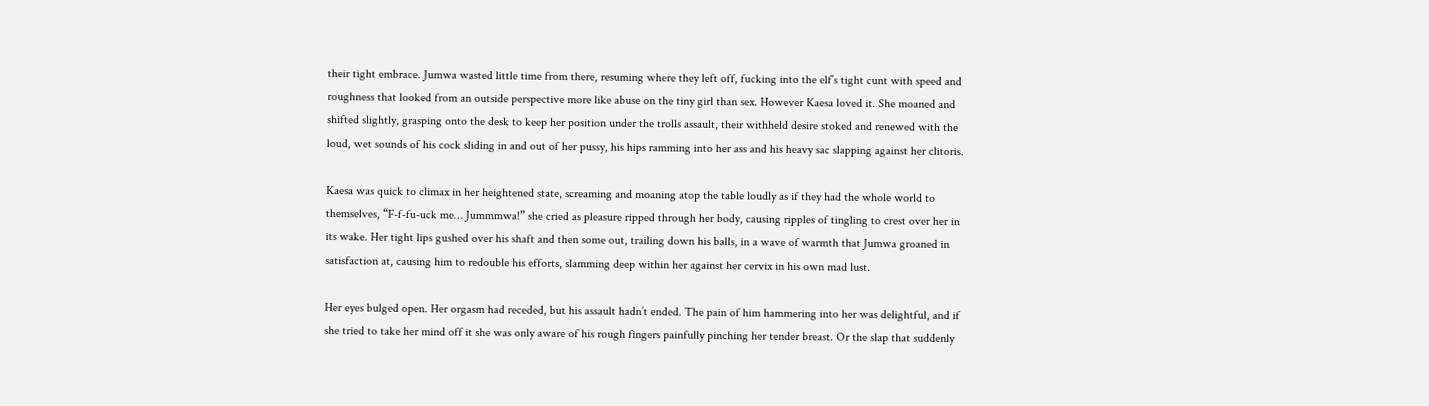their tight embrace. Jumwa wasted little time from there, resuming where they left off, fucking into the elf’s tight cunt with speed and roughness that looked from an outside perspective more like abuse on the tiny girl than sex. However Kaesa loved it. She moaned and shifted slightly, grasping onto the desk to keep her position under the trolls assault, their withheld desire stoked and renewed with the loud, wet sounds of his cock sliding in and out of her pussy, his hips ramming into her ass and his heavy sac slapping against her clitoris.

Kaesa was quick to climax in her heightened state, screaming and moaning atop the table loudly as if they had the whole world to themselves, “F-f-fu-uck me… Jummmwa!” she cried as pleasure ripped through her body, causing ripples of tingling to crest over her in its wake. Her tight lips gushed over his shaft and then some out, trailing down his balls, in a wave of warmth that Jumwa groaned in satisfaction at, causing him to redouble his efforts, slamming deep within her against her cervix in his own mad lust.

Her eyes bulged open. Her orgasm had receded, but his assault hadn’t ended. The pain of him hammering into her was delightful, and if she tried to take her mind off it she was only aware of his rough fingers painfully pinching her tender breast. Or the slap that suddenly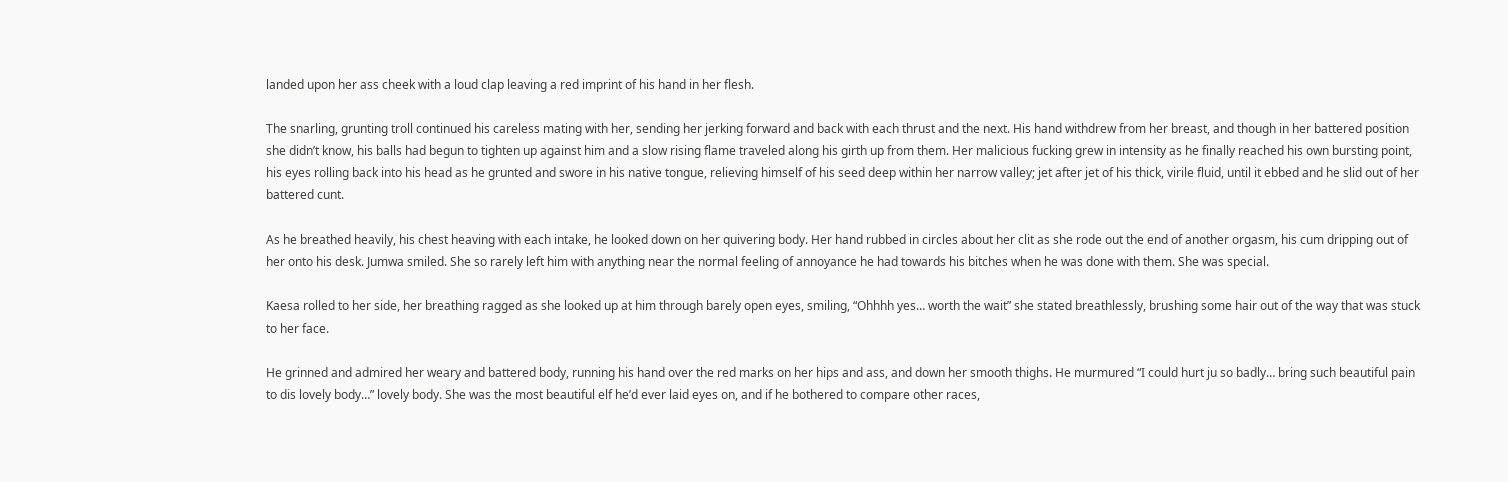landed upon her ass cheek with a loud clap leaving a red imprint of his hand in her flesh.

The snarling, grunting troll continued his careless mating with her, sending her jerking forward and back with each thrust and the next. His hand withdrew from her breast, and though in her battered position she didn’t know, his balls had begun to tighten up against him and a slow rising flame traveled along his girth up from them. Her malicious fucking grew in intensity as he finally reached his own bursting point, his eyes rolling back into his head as he grunted and swore in his native tongue, relieving himself of his seed deep within her narrow valley; jet after jet of his thick, virile fluid, until it ebbed and he slid out of her battered cunt.

As he breathed heavily, his chest heaving with each intake, he looked down on her quivering body. Her hand rubbed in circles about her clit as she rode out the end of another orgasm, his cum dripping out of her onto his desk. Jumwa smiled. She so rarely left him with anything near the normal feeling of annoyance he had towards his bitches when he was done with them. She was special.

Kaesa rolled to her side, her breathing ragged as she looked up at him through barely open eyes, smiling, “Ohhhh yes… worth the wait” she stated breathlessly, brushing some hair out of the way that was stuck to her face.

He grinned and admired her weary and battered body, running his hand over the red marks on her hips and ass, and down her smooth thighs. He murmured “I could hurt ju so badly… bring such beautiful pain to dis lovely body…” lovely body. She was the most beautiful elf he’d ever laid eyes on, and if he bothered to compare other races,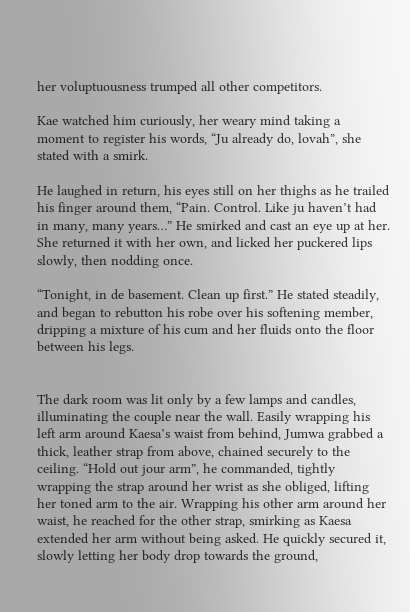her voluptuousness trumped all other competitors.

Kae watched him curiously, her weary mind taking a moment to register his words, “Ju already do, lovah”, she stated with a smirk.

He laughed in return, his eyes still on her thighs as he trailed his finger around them, “Pain. Control. Like ju haven’t had in many, many years…” He smirked and cast an eye up at her. She returned it with her own, and licked her puckered lips slowly, then nodding once.

“Tonight, in de basement. Clean up first.” He stated steadily, and began to rebutton his robe over his softening member, dripping a mixture of his cum and her fluids onto the floor between his legs.


The dark room was lit only by a few lamps and candles, illuminating the couple near the wall. Easily wrapping his left arm around Kaesa’s waist from behind, Jumwa grabbed a thick, leather strap from above, chained securely to the ceiling. “Hold out jour arm”, he commanded, tightly wrapping the strap around her wrist as she obliged, lifting her toned arm to the air. Wrapping his other arm around her waist, he reached for the other strap, smirking as Kaesa extended her arm without being asked. He quickly secured it, slowly letting her body drop towards the ground,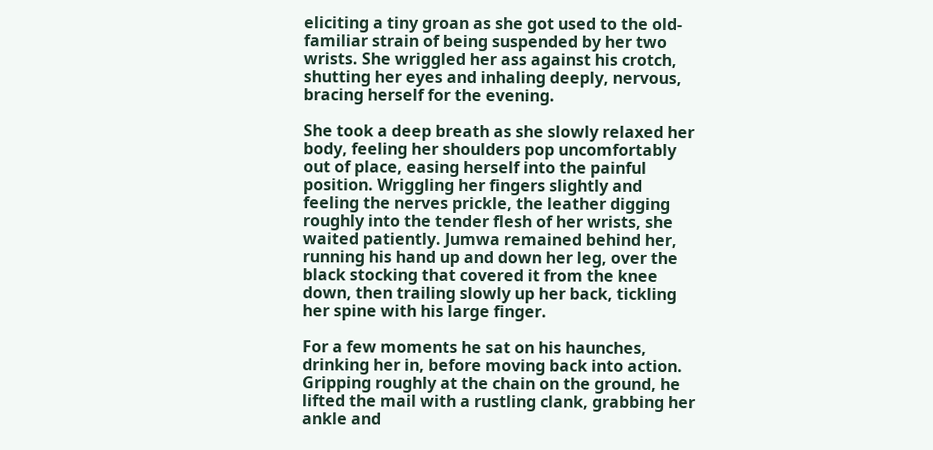eliciting a tiny groan as she got used to the old-familiar strain of being suspended by her two wrists. She wriggled her ass against his crotch, shutting her eyes and inhaling deeply, nervous, bracing herself for the evening.

She took a deep breath as she slowly relaxed her body, feeling her shoulders pop uncomfortably out of place, easing herself into the painful position. Wriggling her fingers slightly and feeling the nerves prickle, the leather digging roughly into the tender flesh of her wrists, she waited patiently. Jumwa remained behind her, running his hand up and down her leg, over the black stocking that covered it from the knee down, then trailing slowly up her back, tickling her spine with his large finger.

For a few moments he sat on his haunches, drinking her in, before moving back into action. Gripping roughly at the chain on the ground, he lifted the mail with a rustling clank, grabbing her ankle and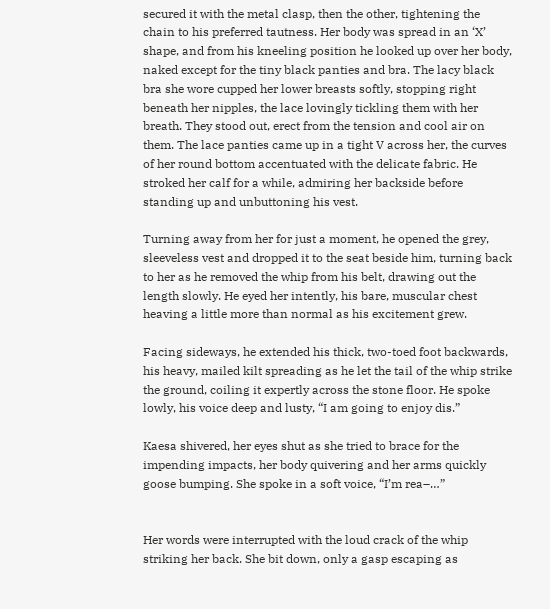secured it with the metal clasp, then the other, tightening the chain to his preferred tautness. Her body was spread in an ‘X’ shape, and from his kneeling position he looked up over her body, naked except for the tiny black panties and bra. The lacy black bra she wore cupped her lower breasts softly, stopping right beneath her nipples, the lace lovingly tickling them with her breath. They stood out, erect from the tension and cool air on them. The lace panties came up in a tight V across her, the curves of her round bottom accentuated with the delicate fabric. He stroked her calf for a while, admiring her backside before standing up and unbuttoning his vest.

Turning away from her for just a moment, he opened the grey, sleeveless vest and dropped it to the seat beside him, turning back to her as he removed the whip from his belt, drawing out the length slowly. He eyed her intently, his bare, muscular chest heaving a little more than normal as his excitement grew.

Facing sideways, he extended his thick, two-toed foot backwards, his heavy, mailed kilt spreading as he let the tail of the whip strike the ground, coiling it expertly across the stone floor. He spoke lowly, his voice deep and lusty, “I am going to enjoy dis.”

Kaesa shivered, her eyes shut as she tried to brace for the impending impacts, her body quivering and her arms quickly goose bumping. She spoke in a soft voice, “I’m rea–…”


Her words were interrupted with the loud crack of the whip striking her back. She bit down, only a gasp escaping as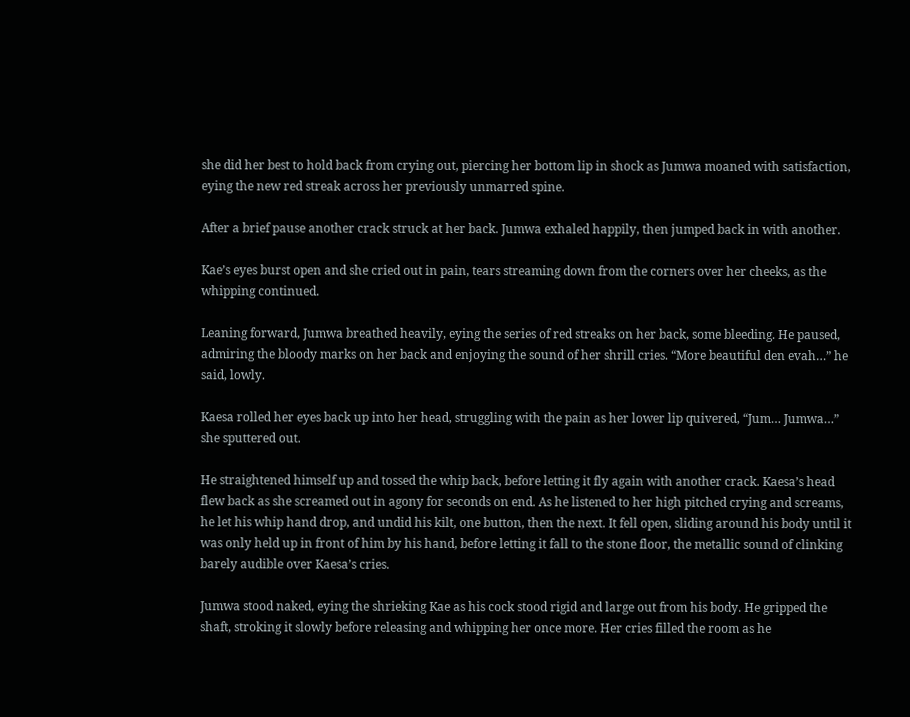she did her best to hold back from crying out, piercing her bottom lip in shock as Jumwa moaned with satisfaction, eying the new red streak across her previously unmarred spine.

After a brief pause another crack struck at her back. Jumwa exhaled happily, then jumped back in with another.

Kae’s eyes burst open and she cried out in pain, tears streaming down from the corners over her cheeks, as the whipping continued.

Leaning forward, Jumwa breathed heavily, eying the series of red streaks on her back, some bleeding. He paused, admiring the bloody marks on her back and enjoying the sound of her shrill cries. “More beautiful den evah…” he said, lowly.

Kaesa rolled her eyes back up into her head, struggling with the pain as her lower lip quivered, “Jum… Jumwa…” she sputtered out.

He straightened himself up and tossed the whip back, before letting it fly again with another crack. Kaesa’s head flew back as she screamed out in agony for seconds on end. As he listened to her high pitched crying and screams, he let his whip hand drop, and undid his kilt, one button, then the next. It fell open, sliding around his body until it was only held up in front of him by his hand, before letting it fall to the stone floor, the metallic sound of clinking barely audible over Kaesa’s cries.

Jumwa stood naked, eying the shrieking Kae as his cock stood rigid and large out from his body. He gripped the shaft, stroking it slowly before releasing and whipping her once more. Her cries filled the room as he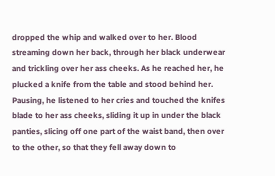dropped the whip and walked over to her. Blood streaming down her back, through her black underwear and trickling over her ass cheeks. As he reached her, he plucked a knife from the table and stood behind her. Pausing, he listened to her cries and touched the knifes blade to her ass cheeks, sliding it up in under the black panties, slicing off one part of the waist band, then over to the other, so that they fell away down to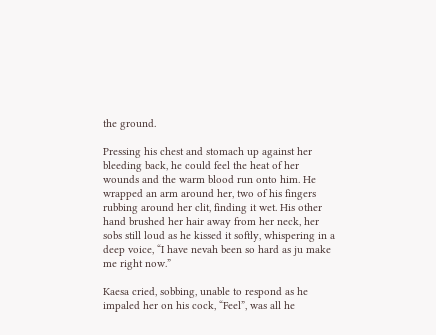the ground.

Pressing his chest and stomach up against her bleeding back, he could feel the heat of her wounds and the warm blood run onto him. He wrapped an arm around her, two of his fingers rubbing around her clit, finding it wet. His other hand brushed her hair away from her neck, her sobs still loud as he kissed it softly, whispering in a deep voice, “I have nevah been so hard as ju make me right now.”

Kaesa cried, sobbing, unable to respond as he impaled her on his cock, “Feel”, was all he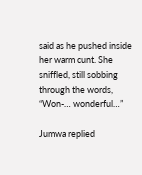said as he pushed inside her warm cunt. She sniffled, still sobbing through the words, “Won-… wonderful…”

Jumwa replied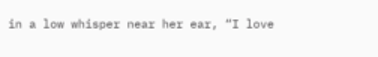in a low whisper near her ear, “I love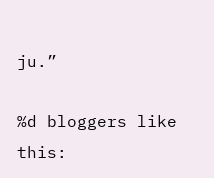ju.”

%d bloggers like this: